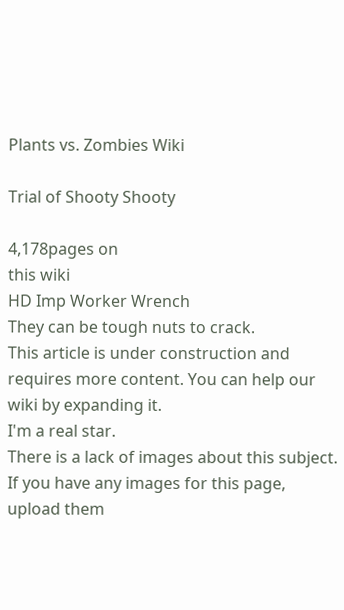Plants vs. Zombies Wiki

Trial of Shooty Shooty

4,178pages on
this wiki
HD Imp Worker Wrench
They can be tough nuts to crack.
This article is under construction and requires more content. You can help our wiki by expanding it.
I'm a real star.
There is a lack of images about this subject. If you have any images for this page, upload them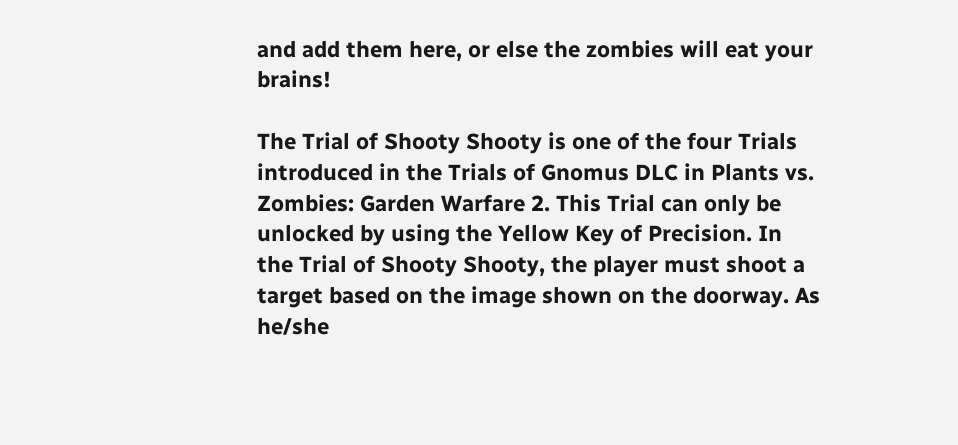and add them here, or else the zombies will eat your brains!

The Trial of Shooty Shooty is one of the four Trials introduced in the Trials of Gnomus DLC in Plants vs. Zombies: Garden Warfare 2. This Trial can only be unlocked by using the Yellow Key of Precision. In the Trial of Shooty Shooty, the player must shoot a target based on the image shown on the doorway. As he/she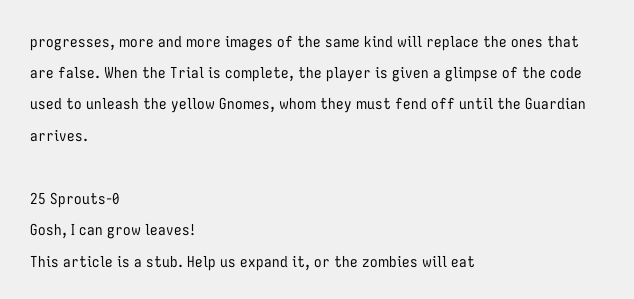progresses, more and more images of the same kind will replace the ones that are false. When the Trial is complete, the player is given a glimpse of the code used to unleash the yellow Gnomes, whom they must fend off until the Guardian arrives.

25 Sprouts-0
Gosh, I can grow leaves!
This article is a stub. Help us expand it, or the zombies will eat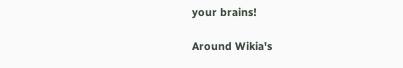your brains!

Around Wikia's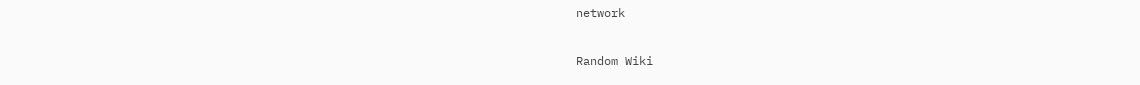network

Random Wiki